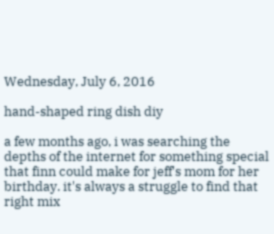Wednesday, July 6, 2016

hand-shaped ring dish diy

a few months ago, i was searching the depths of the internet for something special that finn could make for jeff's mom for her birthday. it's always a struggle to find that right mix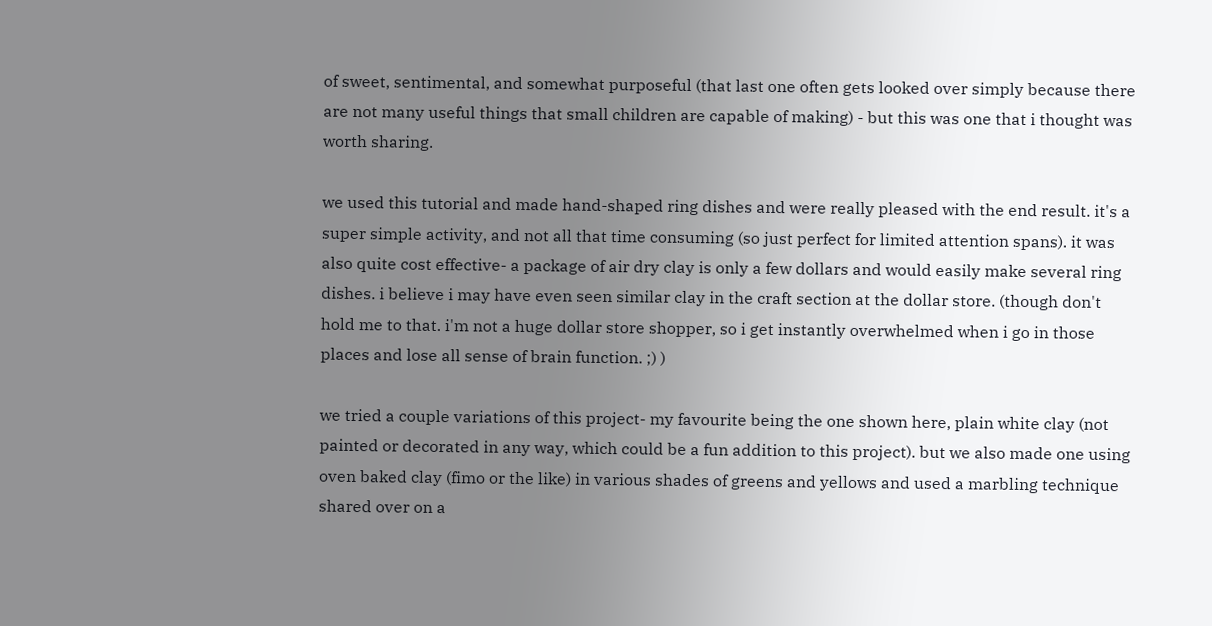of sweet, sentimental, and somewhat purposeful (that last one often gets looked over simply because there are not many useful things that small children are capable of making) - but this was one that i thought was worth sharing.

we used this tutorial and made hand-shaped ring dishes and were really pleased with the end result. it's a super simple activity, and not all that time consuming (so just perfect for limited attention spans). it was also quite cost effective- a package of air dry clay is only a few dollars and would easily make several ring dishes. i believe i may have even seen similar clay in the craft section at the dollar store. (though don't hold me to that. i'm not a huge dollar store shopper, so i get instantly overwhelmed when i go in those places and lose all sense of brain function. ;) )

we tried a couple variations of this project- my favourite being the one shown here, plain white clay (not painted or decorated in any way, which could be a fun addition to this project). but we also made one using oven baked clay (fimo or the like) in various shades of greens and yellows and used a marbling technique shared over on a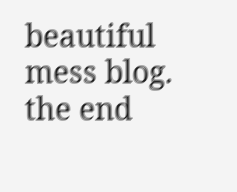beautiful mess blog. the end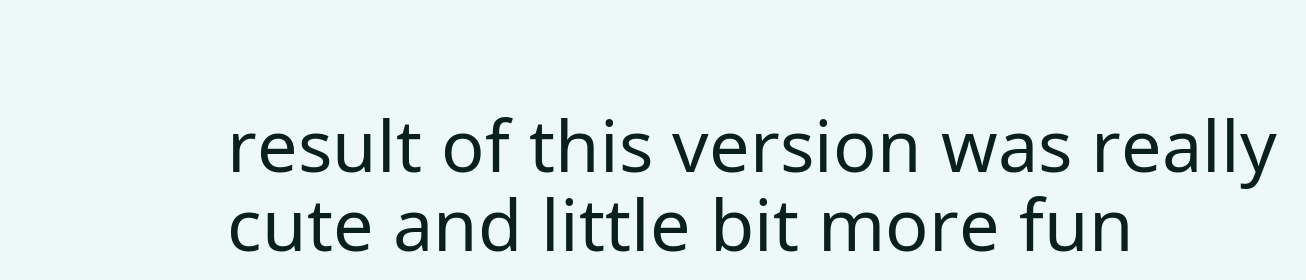result of this version was really cute and little bit more fun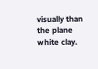visually than the plane white clay.